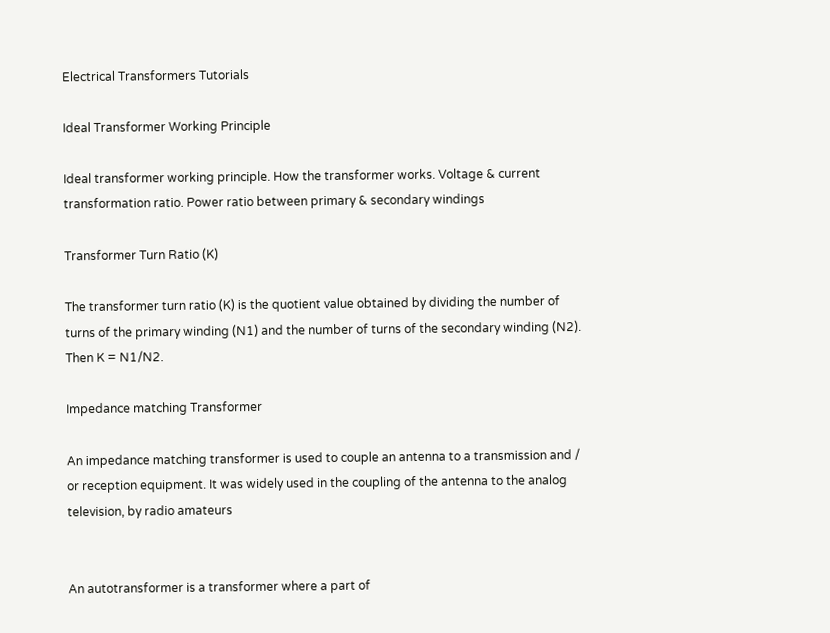Electrical Transformers Tutorials

Ideal Transformer Working Principle

Ideal transformer working principle. How the transformer works. Voltage & current transformation ratio. Power ratio between primary & secondary windings

Transformer Turn Ratio (K)

The transformer turn ratio (K) is the quotient value obtained by dividing the number of turns of the primary winding (N1) and the number of turns of the secondary winding (N2). Then K = N1/N2.

Impedance matching Transformer

An impedance matching transformer is used to couple an antenna to a transmission and / or reception equipment. It was widely used in the coupling of the antenna to the analog television, by radio amateurs


An autotransformer is a transformer where a part of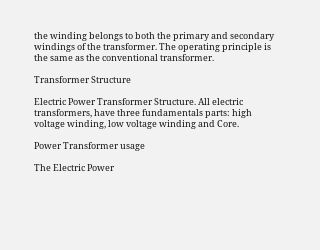the winding belongs to both the primary and secondary windings of the transformer. The operating principle is the same as the conventional transformer.

Transformer Structure

Electric Power Transformer Structure. All electric transformers, have three fundamentals parts: high voltage winding, low voltage winding and Core.

Power Transformer usage

The Electric Power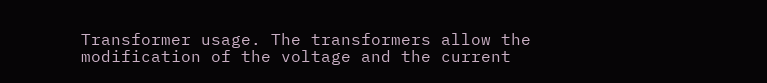Transformer usage. The transformers allow the modification of the voltage and the current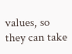values, so they can take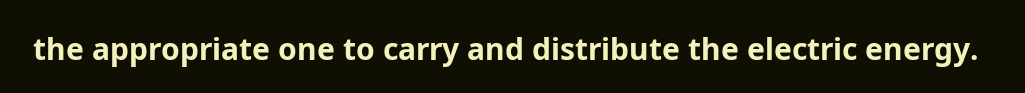the appropriate one to carry and distribute the electric energy.